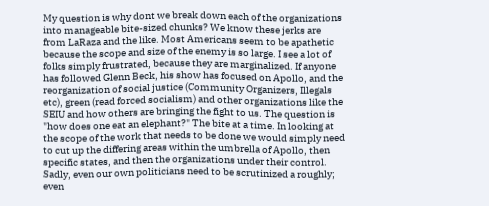My question is why dont we break down each of the organizations into manageable bite-sized chunks? We know these jerks are from LaRaza and the like. Most Americans seem to be apathetic because the scope and size of the enemy is so large. I see a lot of folks simply frustrated, because they are marginalized. If anyone has followed Glenn Beck, his show has focused on Apollo, and the reorganization of social justice (Community Organizers, Illegals etc), green (read forced socialism) and other organizations like the SEIU and how others are bringing the fight to us. The question is "how does one eat an elephant?" The bite at a time. In looking at the scope of the work that needs to be done we would simply need to cut up the differing areas within the umbrella of Apollo, then specific states, and then the organizations under their control. Sadly, even our own politicians need to be scrutinized a roughly; even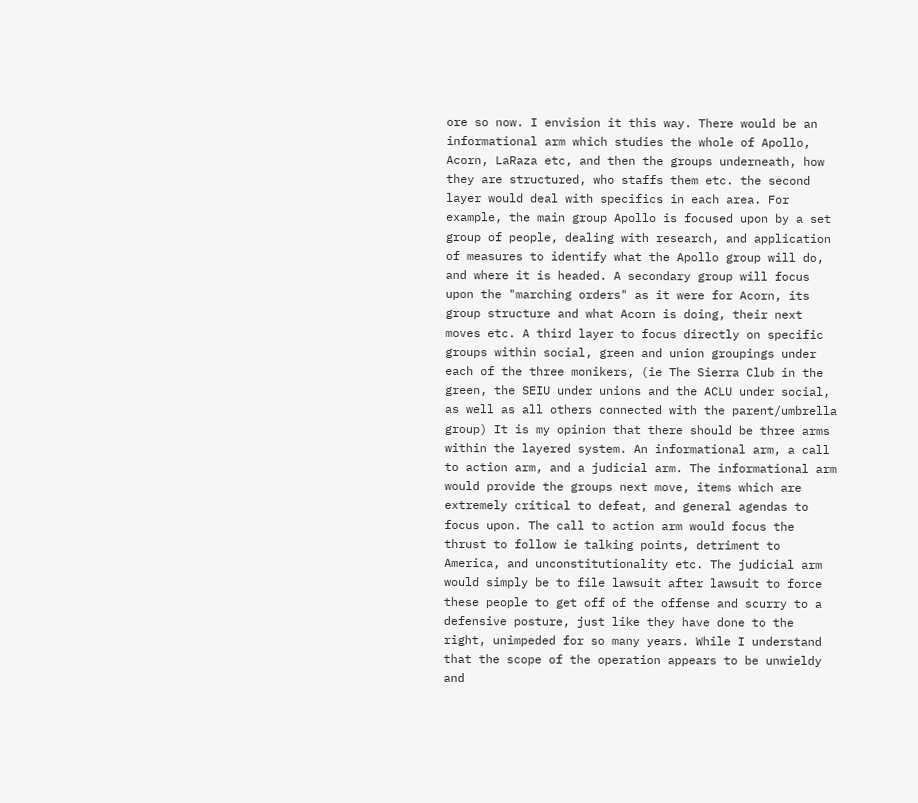ore so now. I envision it this way. There would be an informational arm which studies the whole of Apollo, Acorn, LaRaza etc, and then the groups underneath, how they are structured, who staffs them etc. the second layer would deal with specifics in each area. For example, the main group Apollo is focused upon by a set group of people, dealing with research, and application of measures to identify what the Apollo group will do, and where it is headed. A secondary group will focus upon the "marching orders" as it were for Acorn, its group structure and what Acorn is doing, their next moves etc. A third layer to focus directly on specific groups within social, green and union groupings under each of the three monikers, (ie The Sierra Club in the green, the SEIU under unions and the ACLU under social, as well as all others connected with the parent/umbrella group) It is my opinion that there should be three arms within the layered system. An informational arm, a call to action arm, and a judicial arm. The informational arm would provide the groups next move, items which are extremely critical to defeat, and general agendas to focus upon. The call to action arm would focus the thrust to follow ie talking points, detriment to America, and unconstitutionality etc. The judicial arm would simply be to file lawsuit after lawsuit to force these people to get off of the offense and scurry to a defensive posture, just like they have done to the right, unimpeded for so many years. While I understand that the scope of the operation appears to be unwieldy and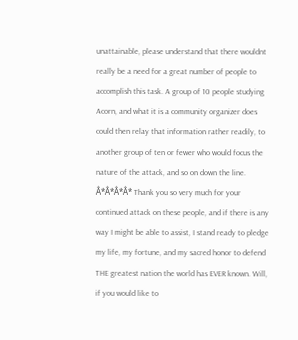unattainable, please understand that there wouldnt really be a need for a great number of people to accomplish this task. A group of 10 people studying Acorn, and what it is a community organizer does could then relay that information rather readily, to another group of ten or fewer who would focus the nature of the attack, and so on down the line.
Â*Â*Â*Â* Thank you so very much for your continued attack on these people, and if there is any way I might be able to assist, I stand ready to pledge my life, my fortune, and my sacred honor to defend THE greatest nation the world has EVER known. Will, if you would like to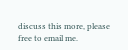discuss this more, please free to email me.